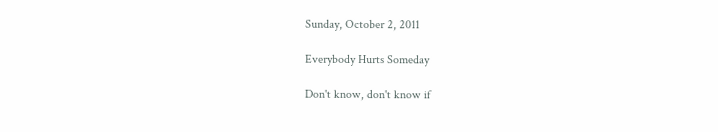Sunday, October 2, 2011

Everybody Hurts Someday

Don't know, don't know if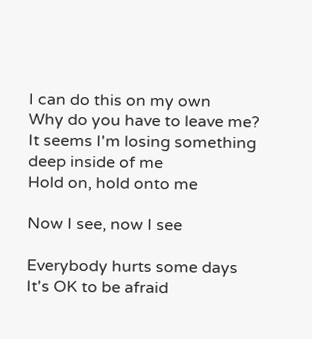I can do this on my own
Why do you have to leave me?
It seems I'm losing something deep inside of me
Hold on, hold onto me

Now I see, now I see

Everybody hurts some days
It's OK to be afraid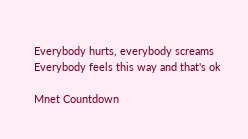Everybody hurts, everybody screams
Everybody feels this way and that's ok

Mnet Countdown